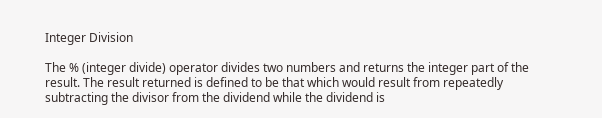Integer Division

The % (integer divide) operator divides two numbers and returns the integer part of the result. The result returned is defined to be that which would result from repeatedly subtracting the divisor from the dividend while the dividend is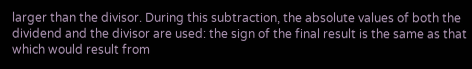larger than the divisor. During this subtraction, the absolute values of both the dividend and the divisor are used: the sign of the final result is the same as that which would result from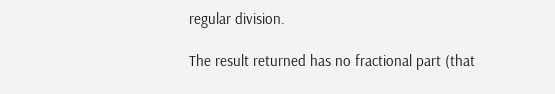regular division.

The result returned has no fractional part (that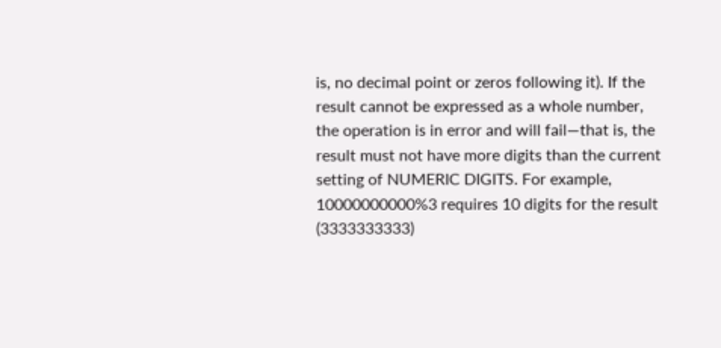is, no decimal point or zeros following it). If the result cannot be expressed as a whole number, the operation is in error and will fail—that is, the result must not have more digits than the current setting of NUMERIC DIGITS. For example, 10000000000%3 requires 10 digits for the result (3333333333)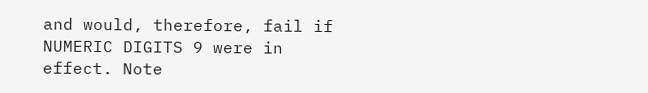and would, therefore, fail if NUMERIC DIGITS 9 were in effect. Note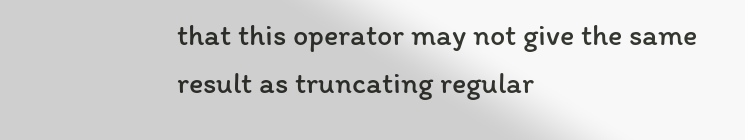that this operator may not give the same result as truncating regular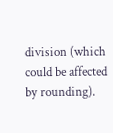division (which could be affected by rounding).